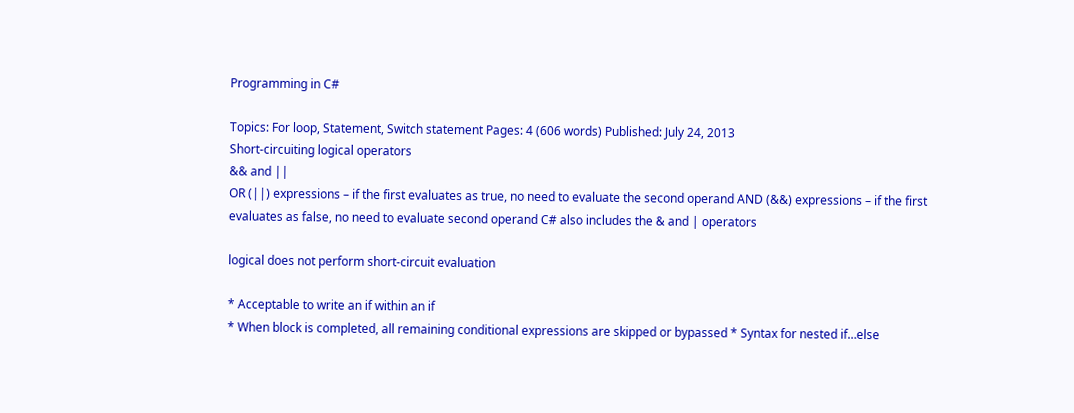Programming in C#

Topics: For loop, Statement, Switch statement Pages: 4 (606 words) Published: July 24, 2013
Short-circuiting logical operators
&& and ||
OR (||) expressions – if the first evaluates as true, no need to evaluate the second operand AND (&&) expressions – if the first evaluates as false, no need to evaluate second operand C# also includes the & and | operators

logical does not perform short-circuit evaluation

* Acceptable to write an if within an if
* When block is completed, all remaining conditional expressions are skipped or bypassed * Syntax for nested if…else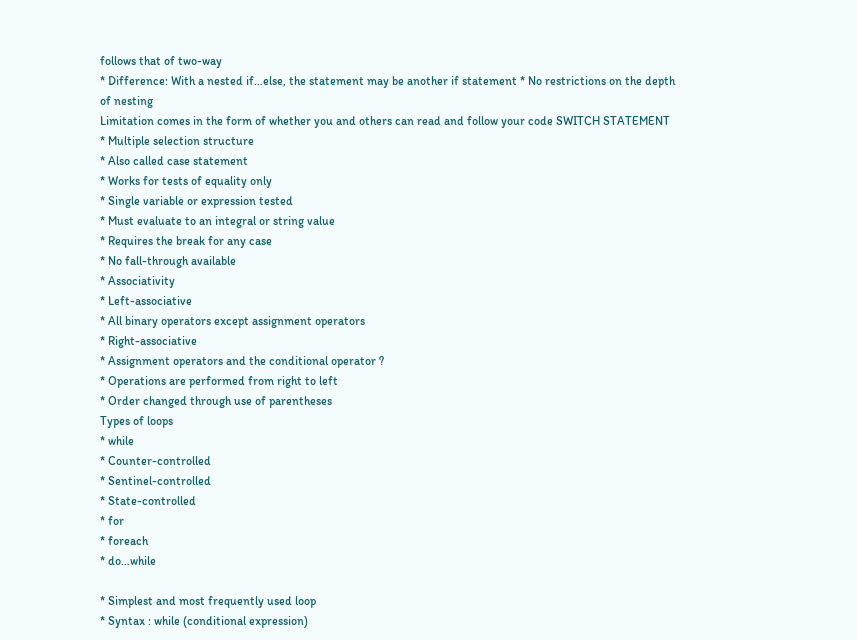follows that of two-way
* Difference: With a nested if…else, the statement may be another if statement * No restrictions on the depth of nesting
Limitation comes in the form of whether you and others can read and follow your code SWITCH STATEMENT
* Multiple selection structure
* Also called case statement
* Works for tests of equality only
* Single variable or expression tested
* Must evaluate to an integral or string value
* Requires the break for any case
* No fall-through available
* Associativity
* Left-associative
* All binary operators except assignment operators
* Right-associative
* Assignment operators and the conditional operator ?
* Operations are performed from right to left
* Order changed through use of parentheses
Types of loops
* while
* Counter-controlled
* Sentinel-controlled
* State-controlled
* for
* foreach
* do…while

* Simplest and most frequently used loop
* Syntax : while (conditional expression)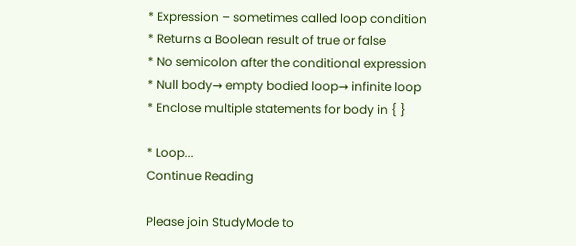* Expression – sometimes called loop condition
* Returns a Boolean result of true or false
* No semicolon after the conditional expression
* Null body→ empty bodied loop→ infinite loop
* Enclose multiple statements for body in { }

* Loop...
Continue Reading

Please join StudyMode to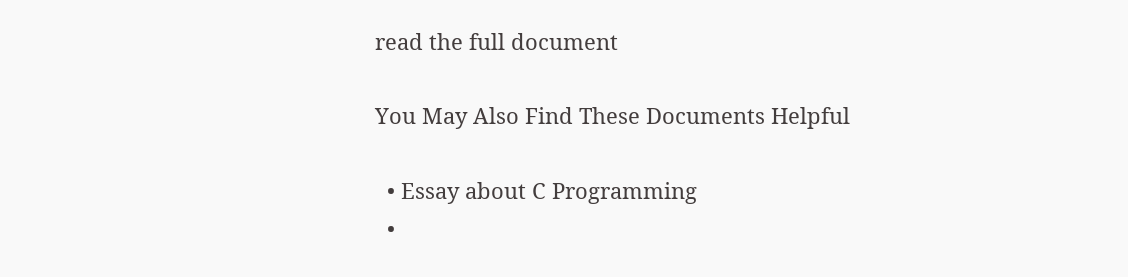read the full document

You May Also Find These Documents Helpful

  • Essay about C Programming
  •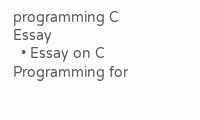programming C Essay
  • Essay on C Programming for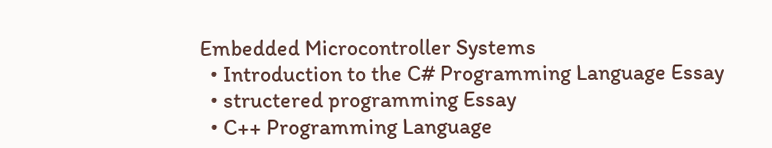Embedded Microcontroller Systems
  • Introduction to the C# Programming Language Essay
  • structered programming Essay
  • C++ Programming Language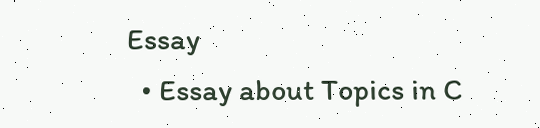Essay
  • Essay about Topics in C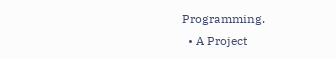Programming.
  • A Project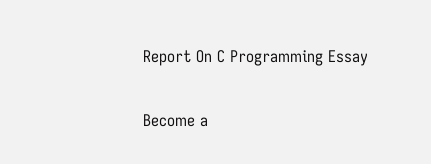Report On C Programming Essay

Become a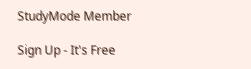StudyMode Member

Sign Up - It's Free